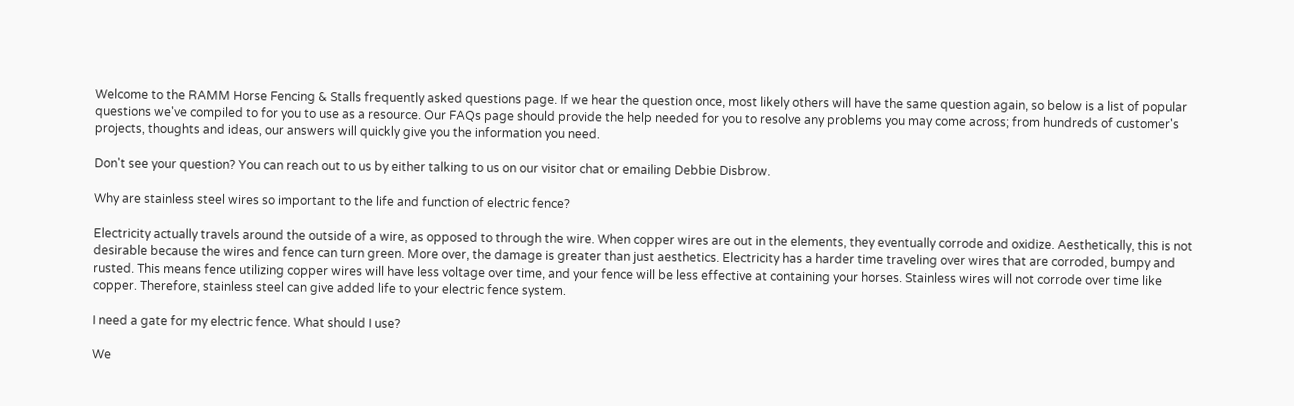Welcome to the RAMM Horse Fencing & Stalls frequently asked questions page. If we hear the question once, most likely others will have the same question again, so below is a list of popular questions we've compiled to for you to use as a resource. Our FAQs page should provide the help needed for you to resolve any problems you may come across; from hundreds of customer's projects, thoughts and ideas, our answers will quickly give you the information you need.

Don't see your question? You can reach out to us by either talking to us on our visitor chat or emailing Debbie Disbrow.

Why are stainless steel wires so important to the life and function of electric fence?

Electricity actually travels around the outside of a wire, as opposed to through the wire. When copper wires are out in the elements, they eventually corrode and oxidize. Aesthetically, this is not desirable because the wires and fence can turn green. More over, the damage is greater than just aesthetics. Electricity has a harder time traveling over wires that are corroded, bumpy and rusted. This means fence utilizing copper wires will have less voltage over time, and your fence will be less effective at containing your horses. Stainless wires will not corrode over time like copper. Therefore, stainless steel can give added life to your electric fence system.

I need a gate for my electric fence. What should I use?

We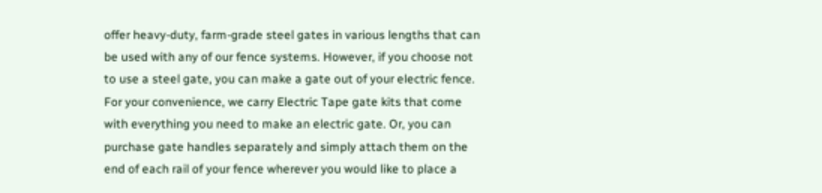offer heavy-duty, farm-grade steel gates in various lengths that can be used with any of our fence systems. However, if you choose not to use a steel gate, you can make a gate out of your electric fence. For your convenience, we carry Electric Tape gate kits that come with everything you need to make an electric gate. Or, you can purchase gate handles separately and simply attach them on the end of each rail of your fence wherever you would like to place a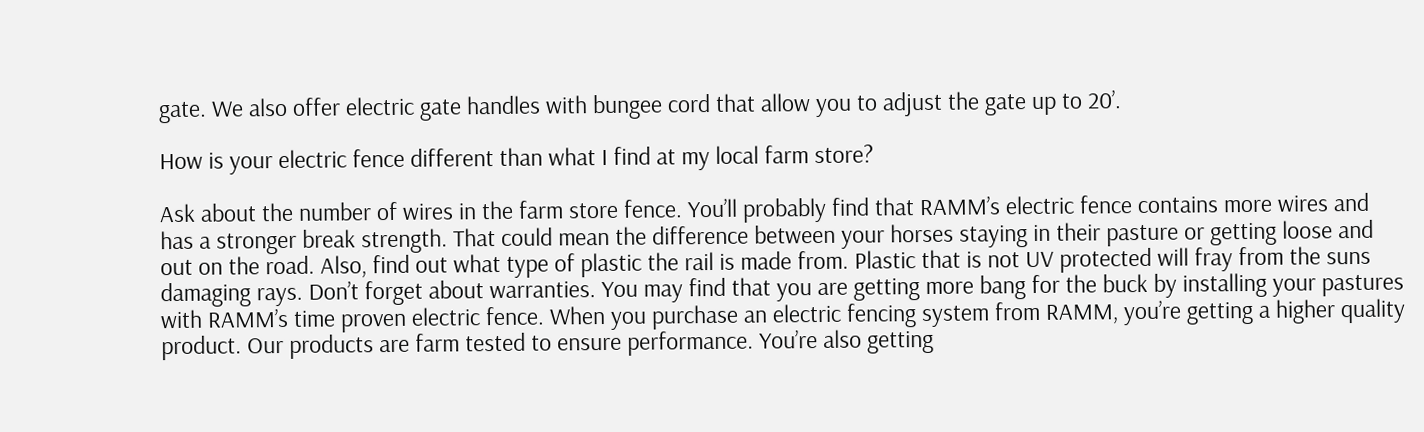gate. We also offer electric gate handles with bungee cord that allow you to adjust the gate up to 20’.

How is your electric fence different than what I find at my local farm store?

Ask about the number of wires in the farm store fence. You’ll probably find that RAMM’s electric fence contains more wires and has a stronger break strength. That could mean the difference between your horses staying in their pasture or getting loose and out on the road. Also, find out what type of plastic the rail is made from. Plastic that is not UV protected will fray from the suns damaging rays. Don’t forget about warranties. You may find that you are getting more bang for the buck by installing your pastures with RAMM’s time proven electric fence. When you purchase an electric fencing system from RAMM, you’re getting a higher quality product. Our products are farm tested to ensure performance. You’re also getting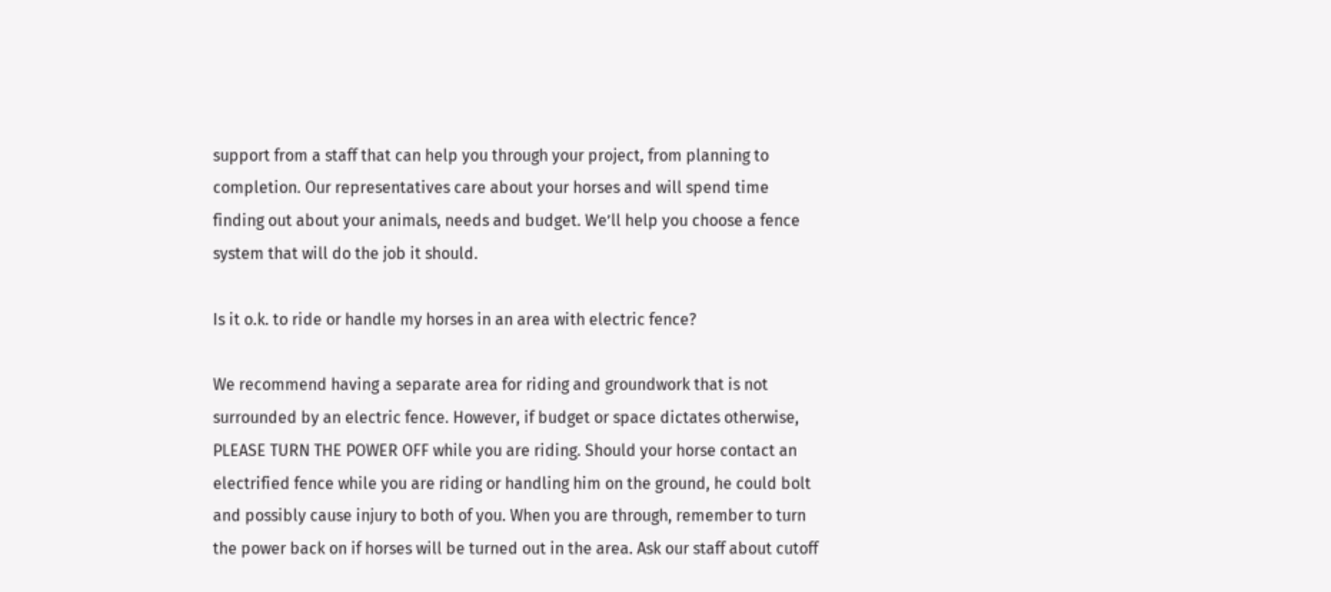support from a staff that can help you through your project, from planning to completion. Our representatives care about your horses and will spend time finding out about your animals, needs and budget. We’ll help you choose a fence system that will do the job it should.

Is it o.k. to ride or handle my horses in an area with electric fence?

We recommend having a separate area for riding and groundwork that is not surrounded by an electric fence. However, if budget or space dictates otherwise, PLEASE TURN THE POWER OFF while you are riding. Should your horse contact an electrified fence while you are riding or handling him on the ground, he could bolt and possibly cause injury to both of you. When you are through, remember to turn the power back on if horses will be turned out in the area. Ask our staff about cutoff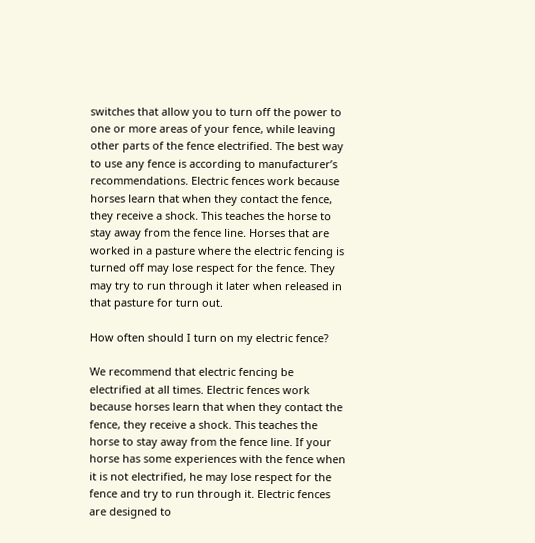switches that allow you to turn off the power to one or more areas of your fence, while leaving other parts of the fence electrified. The best way to use any fence is according to manufacturer’s recommendations. Electric fences work because horses learn that when they contact the fence, they receive a shock. This teaches the horse to stay away from the fence line. Horses that are worked in a pasture where the electric fencing is turned off may lose respect for the fence. They may try to run through it later when released in that pasture for turn out.

How often should I turn on my electric fence?

We recommend that electric fencing be electrified at all times. Electric fences work because horses learn that when they contact the fence, they receive a shock. This teaches the horse to stay away from the fence line. If your horse has some experiences with the fence when it is not electrified, he may lose respect for the fence and try to run through it. Electric fences are designed to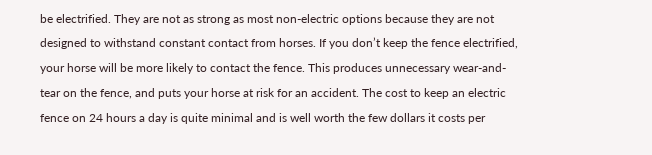be electrified. They are not as strong as most non-electric options because they are not designed to withstand constant contact from horses. If you don’t keep the fence electrified, your horse will be more likely to contact the fence. This produces unnecessary wear-and-tear on the fence, and puts your horse at risk for an accident. The cost to keep an electric fence on 24 hours a day is quite minimal and is well worth the few dollars it costs per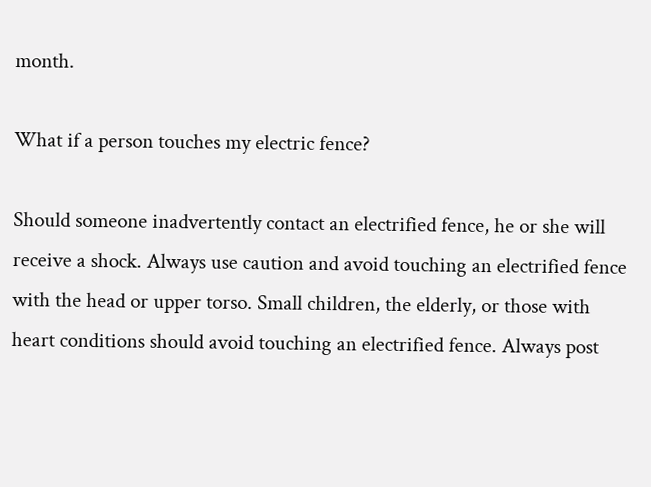month.

What if a person touches my electric fence?

Should someone inadvertently contact an electrified fence, he or she will receive a shock. Always use caution and avoid touching an electrified fence with the head or upper torso. Small children, the elderly, or those with heart conditions should avoid touching an electrified fence. Always post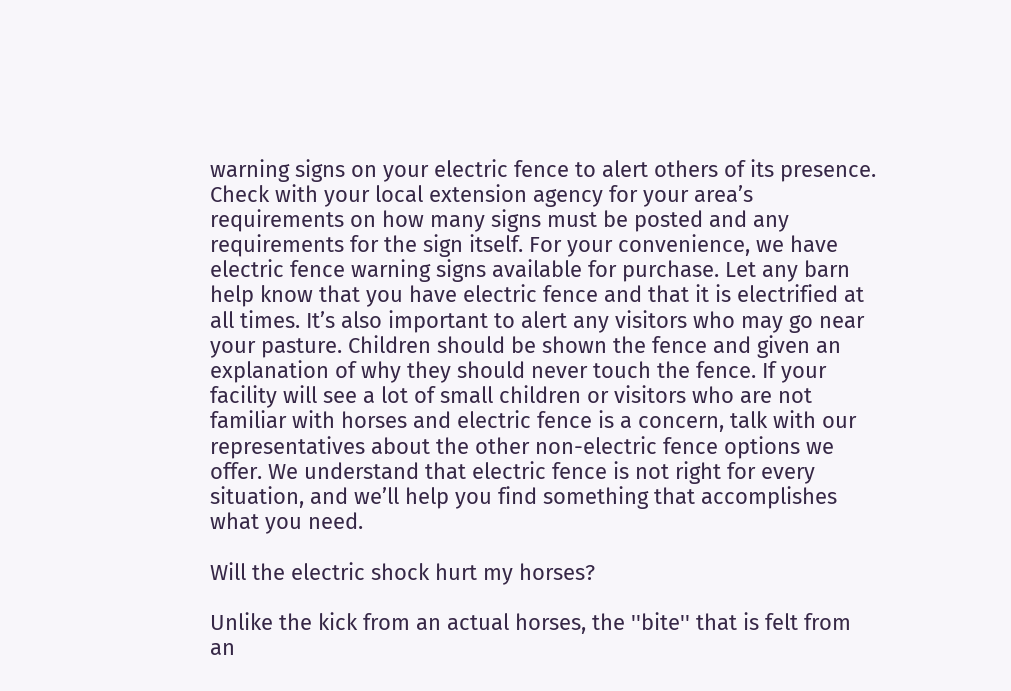warning signs on your electric fence to alert others of its presence. Check with your local extension agency for your area’s requirements on how many signs must be posted and any requirements for the sign itself. For your convenience, we have electric fence warning signs available for purchase. Let any barn help know that you have electric fence and that it is electrified at all times. It’s also important to alert any visitors who may go near your pasture. Children should be shown the fence and given an explanation of why they should never touch the fence. If your facility will see a lot of small children or visitors who are not familiar with horses and electric fence is a concern, talk with our representatives about the other non-electric fence options we offer. We understand that electric fence is not right for every situation, and we’ll help you find something that accomplishes what you need.

Will the electric shock hurt my horses?

Unlike the kick from an actual horses, the ''bite'' that is felt from an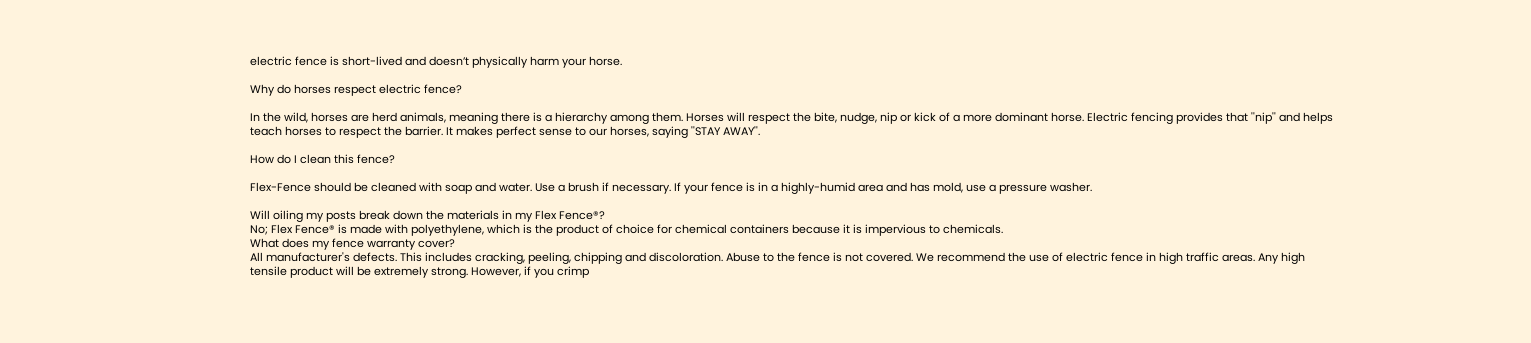electric fence is short-lived and doesn’t physically harm your horse.

Why do horses respect electric fence?

In the wild, horses are herd animals, meaning there is a hierarchy among them. Horses will respect the bite, nudge, nip or kick of a more dominant horse. Electric fencing provides that ''nip'' and helps teach horses to respect the barrier. It makes perfect sense to our horses, saying ''STAY AWAY''.

How do I clean this fence?

Flex-Fence should be cleaned with soap and water. Use a brush if necessary. If your fence is in a highly-humid area and has mold, use a pressure washer.

Will oiling my posts break down the materials in my Flex Fence®?
No; Flex Fence® is made with polyethylene, which is the product of choice for chemical containers because it is impervious to chemicals.
What does my fence warranty cover?
All manufacturer's defects. This includes cracking, peeling, chipping and discoloration. Abuse to the fence is not covered. We recommend the use of electric fence in high traffic areas. Any high tensile product will be extremely strong. However, if you crimp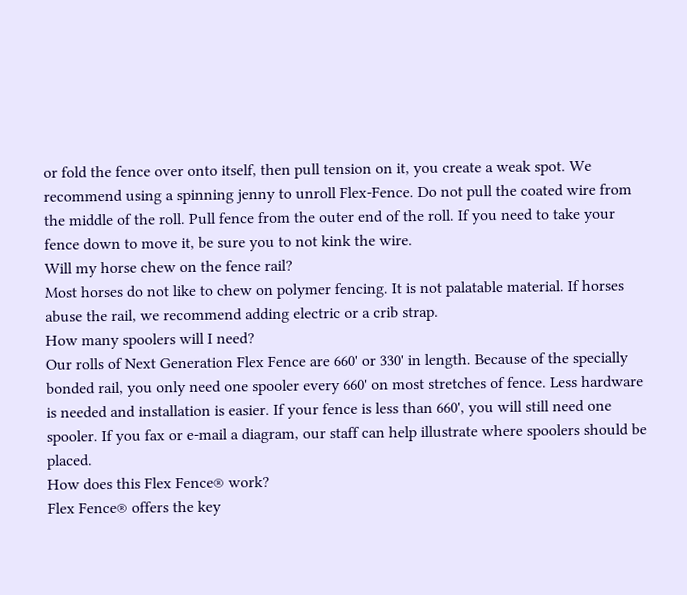or fold the fence over onto itself, then pull tension on it, you create a weak spot. We recommend using a spinning jenny to unroll Flex-Fence. Do not pull the coated wire from the middle of the roll. Pull fence from the outer end of the roll. If you need to take your fence down to move it, be sure you to not kink the wire.
Will my horse chew on the fence rail?
Most horses do not like to chew on polymer fencing. It is not palatable material. If horses abuse the rail, we recommend adding electric or a crib strap.
How many spoolers will I need?
Our rolls of Next Generation Flex Fence are 660' or 330' in length. Because of the specially bonded rail, you only need one spooler every 660' on most stretches of fence. Less hardware is needed and installation is easier. If your fence is less than 660', you will still need one spooler. If you fax or e-mail a diagram, our staff can help illustrate where spoolers should be placed.
How does this Flex Fence® work?
Flex Fence® offers the key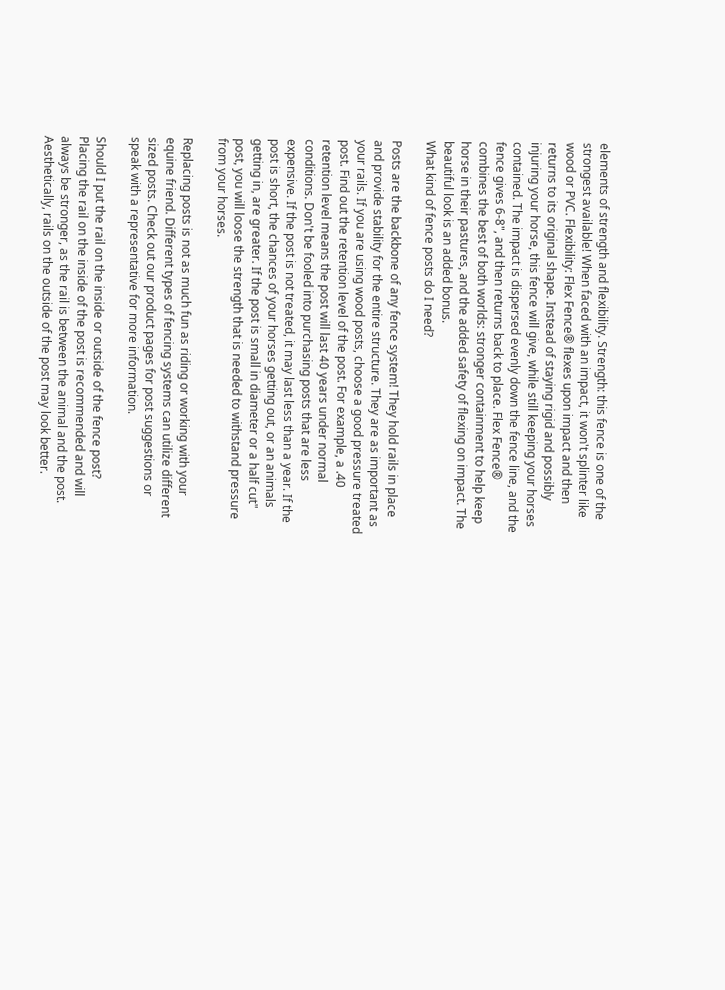elements of strength and flexibility. Strength: this fence is one of the strongest available! When faced with an impact, it won't splinter like wood or PVC. Flexibility: Flex Fence® flexes upon impact and then returns to its original shape. Instead of staying rigid and possibly injuring your horse, this fence will give, while still keeping your horses contained. The impact is dispersed evenly down the fence line, and the fence gives 6-8", and then returns back to place. Flex Fence® combines the best of both worlds: stronger containment to help keep horse in their pastures, and the added safety of flexing on impact. The beautiful look is an added bonus.
What kind of fence posts do I need?

Posts are the backbone of any fence system! They hold rails in place and provide stability for the entire structure. They are as important as your rails. If you are using wood posts, choose a good pressure treated post. Find out the retention level of the post. For example, a .40 retention level means the post will last 40 years under normal conditions. Don't be fooled into purchasing posts that are less expensive. If the post is not treated, it may last less than a year. If the post is short, the chances of your horses getting out, or an animals getting in, are greater. If the post is small in diameter or a half cut" post, you will loose the strength that is needed to withstand pressure from your horses.

Replacing posts is not as much fun as riding or working with your equine friend. Different types of fencing systems can utilize different sized posts. Check out our product pages for post suggestions or speak with a representative for more information.

Should I put the rail on the inside or outside of the fence post?
Placing the rail on the inside of the post is recommended and will always be stronger, as the rail is between the animal and the post. Aesthetically, rails on the outside of the post may look better.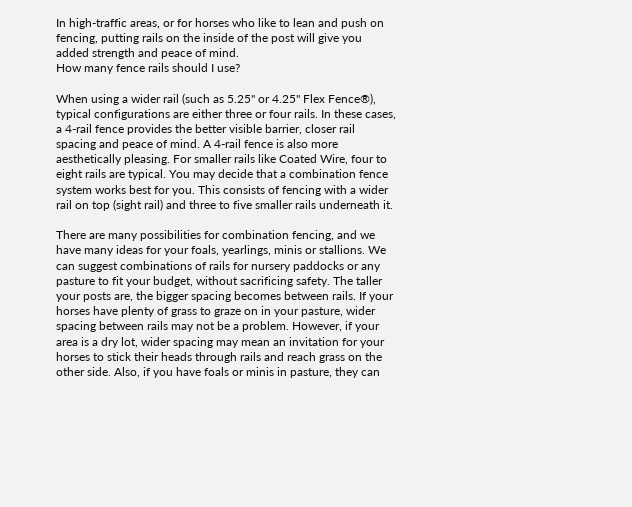In high-traffic areas, or for horses who like to lean and push on fencing, putting rails on the inside of the post will give you added strength and peace of mind.
How many fence rails should I use?

When using a wider rail (such as 5.25" or 4.25" Flex Fence®), typical configurations are either three or four rails. In these cases, a 4-rail fence provides the better visible barrier, closer rail spacing and peace of mind. A 4-rail fence is also more aesthetically pleasing. For smaller rails like Coated Wire, four to eight rails are typical. You may decide that a combination fence system works best for you. This consists of fencing with a wider rail on top (sight rail) and three to five smaller rails underneath it.

There are many possibilities for combination fencing, and we have many ideas for your foals, yearlings, minis or stallions. We can suggest combinations of rails for nursery paddocks or any pasture to fit your budget, without sacrificing safety. The taller your posts are, the bigger spacing becomes between rails. If your horses have plenty of grass to graze on in your pasture, wider spacing between rails may not be a problem. However, if your area is a dry lot, wider spacing may mean an invitation for your horses to stick their heads through rails and reach grass on the other side. Also, if you have foals or minis in pasture, they can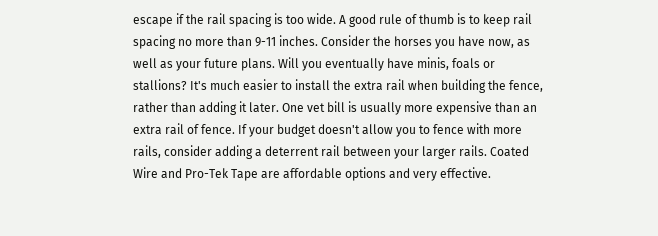escape if the rail spacing is too wide. A good rule of thumb is to keep rail spacing no more than 9-11 inches. Consider the horses you have now, as well as your future plans. Will you eventually have minis, foals or stallions? It's much easier to install the extra rail when building the fence, rather than adding it later. One vet bill is usually more expensive than an extra rail of fence. If your budget doesn't allow you to fence with more rails, consider adding a deterrent rail between your larger rails. Coated Wire and Pro-Tek Tape are affordable options and very effective.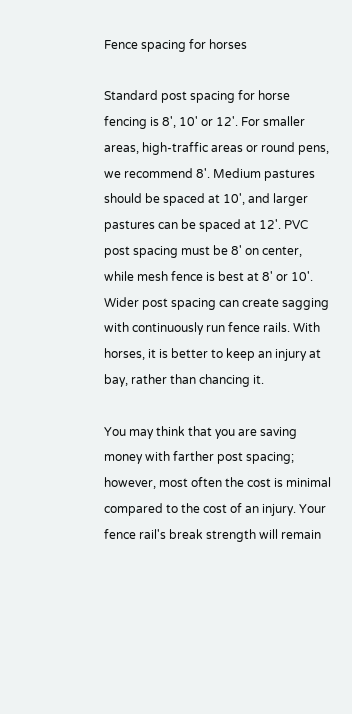Fence spacing for horses

Standard post spacing for horse fencing is 8', 10' or 12'. For smaller areas, high-traffic areas or round pens, we recommend 8'. Medium pastures should be spaced at 10', and larger pastures can be spaced at 12'. PVC post spacing must be 8' on center, while mesh fence is best at 8' or 10'. Wider post spacing can create sagging with continuously run fence rails. With horses, it is better to keep an injury at bay, rather than chancing it.

You may think that you are saving money with farther post spacing; however, most often the cost is minimal compared to the cost of an injury. Your fence rail's break strength will remain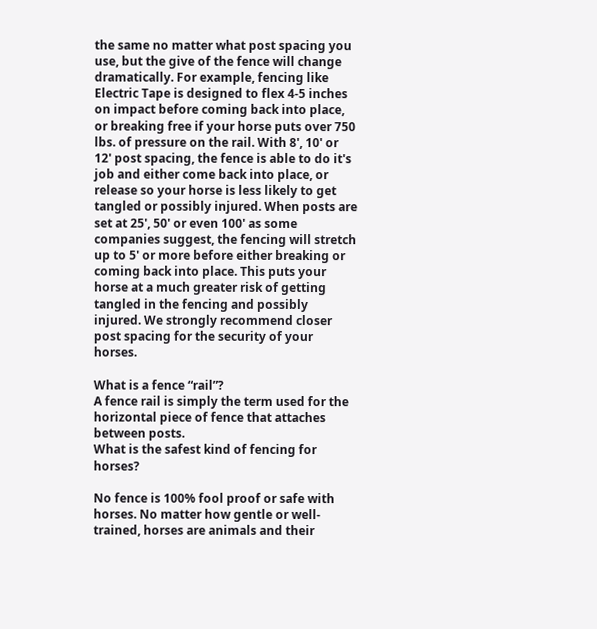the same no matter what post spacing you use, but the give of the fence will change dramatically. For example, fencing like Electric Tape is designed to flex 4-5 inches on impact before coming back into place, or breaking free if your horse puts over 750 lbs. of pressure on the rail. With 8', 10' or 12' post spacing, the fence is able to do it's job and either come back into place, or release so your horse is less likely to get tangled or possibly injured. When posts are set at 25', 50' or even 100' as some companies suggest, the fencing will stretch up to 5' or more before either breaking or coming back into place. This puts your horse at a much greater risk of getting tangled in the fencing and possibly injured. We strongly recommend closer post spacing for the security of your horses.

What is a fence “rail”?
A fence rail is simply the term used for the horizontal piece of fence that attaches between posts.
What is the safest kind of fencing for horses?

No fence is 100% fool proof or safe with horses. No matter how gentle or well-trained, horses are animals and their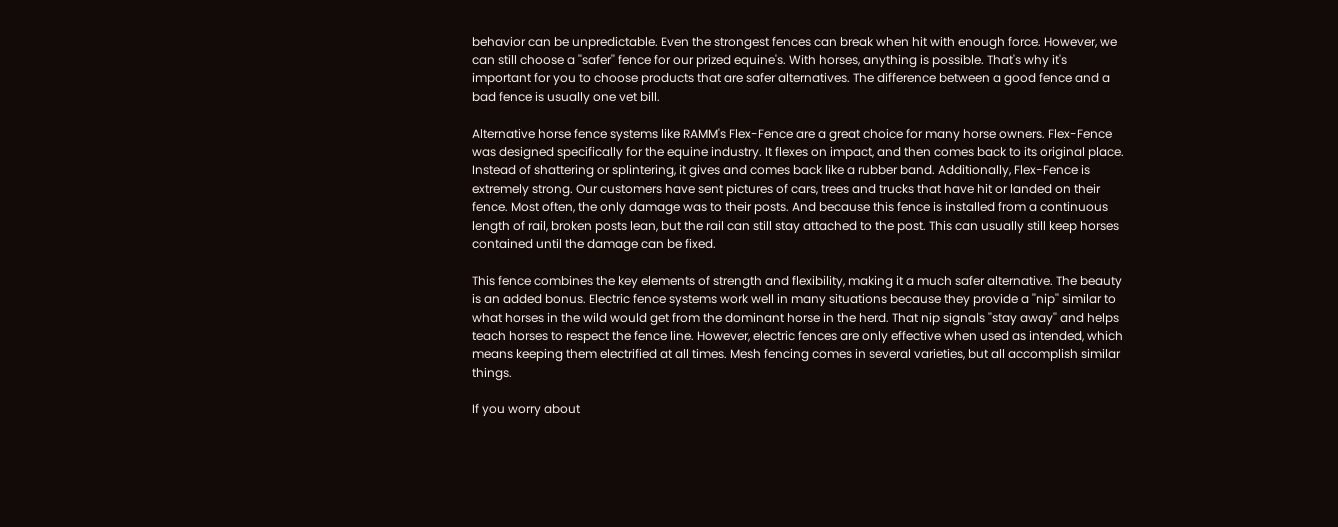behavior can be unpredictable. Even the strongest fences can break when hit with enough force. However, we can still choose a ''safer'' fence for our prized equine's. With horses, anything is possible. That's why it's important for you to choose products that are safer alternatives. The difference between a good fence and a bad fence is usually one vet bill.

Alternative horse fence systems like RAMM's Flex-Fence are a great choice for many horse owners. Flex-Fence was designed specifically for the equine industry. It flexes on impact, and then comes back to its original place. Instead of shattering or splintering, it gives and comes back like a rubber band. Additionally, Flex-Fence is extremely strong. Our customers have sent pictures of cars, trees and trucks that have hit or landed on their fence. Most often, the only damage was to their posts. And because this fence is installed from a continuous length of rail, broken posts lean, but the rail can still stay attached to the post. This can usually still keep horses contained until the damage can be fixed.

This fence combines the key elements of strength and flexibility, making it a much safer alternative. The beauty is an added bonus. Electric fence systems work well in many situations because they provide a ''nip'' similar to what horses in the wild would get from the dominant horse in the herd. That nip signals ''stay away'' and helps teach horses to respect the fence line. However, electric fences are only effective when used as intended, which means keeping them electrified at all times. Mesh fencing comes in several varieties, but all accomplish similar things.

If you worry about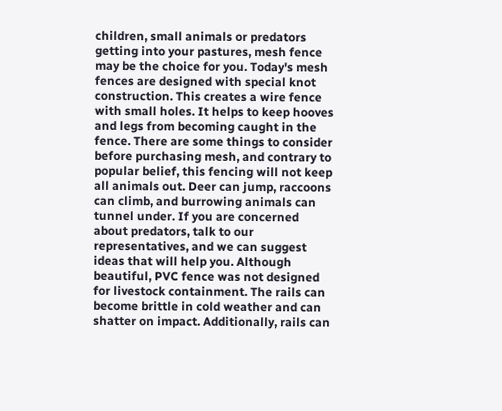children, small animals or predators getting into your pastures, mesh fence may be the choice for you. Today's mesh fences are designed with special knot construction. This creates a wire fence with small holes. It helps to keep hooves and legs from becoming caught in the fence. There are some things to consider before purchasing mesh, and contrary to popular belief, this fencing will not keep all animals out. Deer can jump, raccoons can climb, and burrowing animals can tunnel under. If you are concerned about predators, talk to our representatives, and we can suggest ideas that will help you. Although beautiful, PVC fence was not designed for livestock containment. The rails can become brittle in cold weather and can shatter on impact. Additionally, rails can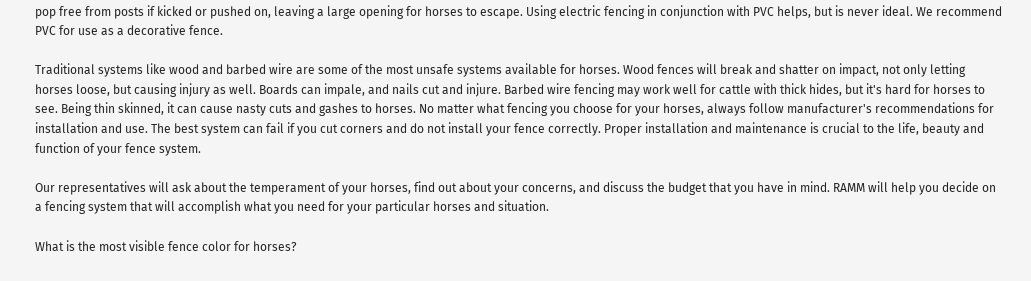pop free from posts if kicked or pushed on, leaving a large opening for horses to escape. Using electric fencing in conjunction with PVC helps, but is never ideal. We recommend PVC for use as a decorative fence.

Traditional systems like wood and barbed wire are some of the most unsafe systems available for horses. Wood fences will break and shatter on impact, not only letting horses loose, but causing injury as well. Boards can impale, and nails cut and injure. Barbed wire fencing may work well for cattle with thick hides, but it's hard for horses to see. Being thin skinned, it can cause nasty cuts and gashes to horses. No matter what fencing you choose for your horses, always follow manufacturer's recommendations for installation and use. The best system can fail if you cut corners and do not install your fence correctly. Proper installation and maintenance is crucial to the life, beauty and function of your fence system.

Our representatives will ask about the temperament of your horses, find out about your concerns, and discuss the budget that you have in mind. RAMM will help you decide on a fencing system that will accomplish what you need for your particular horses and situation.

What is the most visible fence color for horses?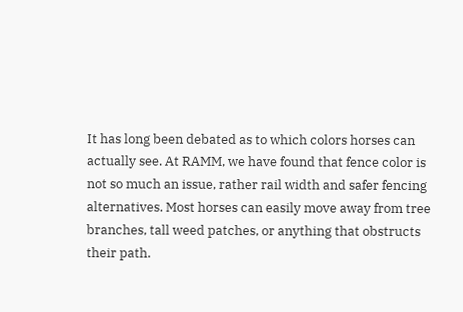It has long been debated as to which colors horses can actually see. At RAMM, we have found that fence color is not so much an issue, rather rail width and safer fencing alternatives. Most horses can easily move away from tree branches, tall weed patches, or anything that obstructs their path.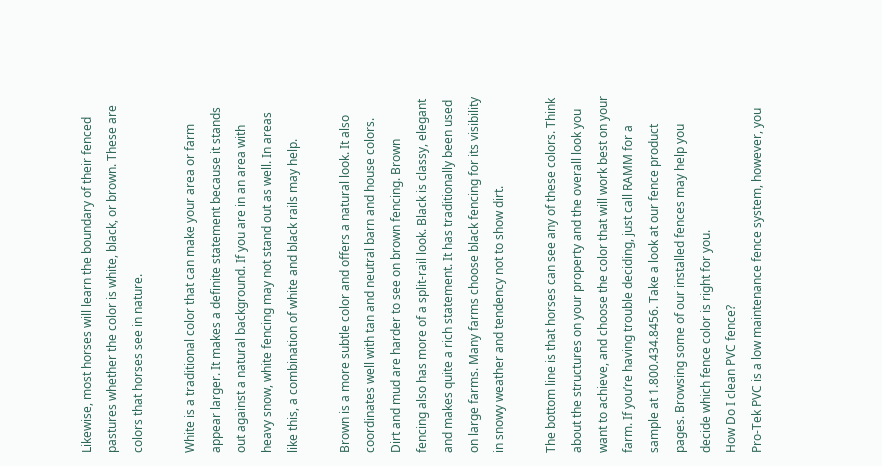Likewise, most horses will learn the boundary of their fenced pastures whether the color is white, black, or brown. These are colors that horses see in nature.

White is a traditional color that can make your area or farm appear larger. It makes a definite statement because it stands out against a natural background. If you are in an area with heavy snow, white fencing may not stand out as well. In areas like this, a combination of white and black rails may help.

Brown is a more subtle color and offers a natural look. It also coordinates well with tan and neutral barn and house colors. Dirt and mud are harder to see on brown fencing. Brown fencing also has more of a split-rail look. Black is classy, elegant and makes quite a rich statement. It has traditionally been used on large farms. Many farms choose black fencing for its visibility in snowy weather and tendency not to show dirt.

The bottom line is that horses can see any of these colors. Think about the structures on your property and the overall look you want to achieve, and choose the color that will work best on your farm. If you’re having trouble deciding, just call RAMM for a sample at 1.800.434.8456. Take a look at our fence product pages. Browsing some of our installed fences may help you decide which fence color is right for you.
How Do I clean PVC fence?
Pro-Tek PVC is a low maintenance fence system, however, you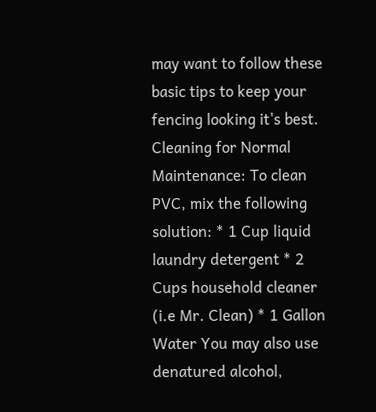may want to follow these basic tips to keep your fencing looking it's best. Cleaning for Normal Maintenance: To clean PVC, mix the following solution: * 1 Cup liquid laundry detergent * 2 Cups household cleaner (i.e Mr. Clean) * 1 Gallon Water You may also use denatured alcohol,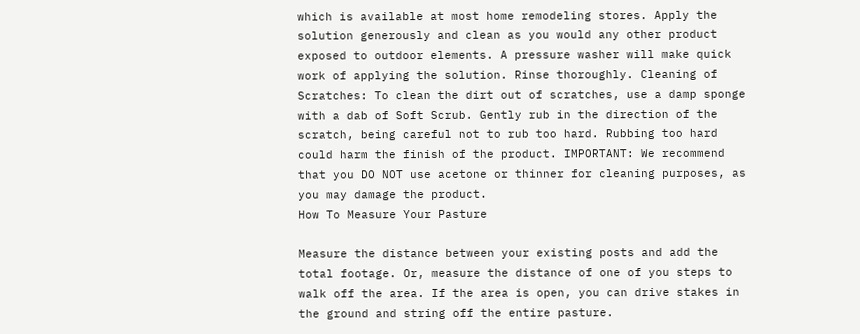which is available at most home remodeling stores. Apply the solution generously and clean as you would any other product exposed to outdoor elements. A pressure washer will make quick work of applying the solution. Rinse thoroughly. Cleaning of Scratches: To clean the dirt out of scratches, use a damp sponge with a dab of Soft Scrub. Gently rub in the direction of the scratch, being careful not to rub too hard. Rubbing too hard could harm the finish of the product. IMPORTANT: We recommend that you DO NOT use acetone or thinner for cleaning purposes, as you may damage the product.
How To Measure Your Pasture

Measure the distance between your existing posts and add the total footage. Or, measure the distance of one of you steps to walk off the area. If the area is open, you can drive stakes in the ground and string off the entire pasture.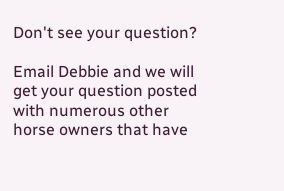Don't see your question?

Email Debbie and we will get your question posted with numerous other horse owners that have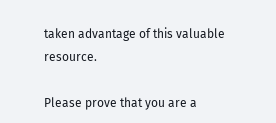taken advantage of this valuable resource.

Please prove that you are a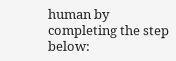human by completing the step below: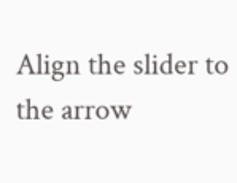Align the slider to the arrow